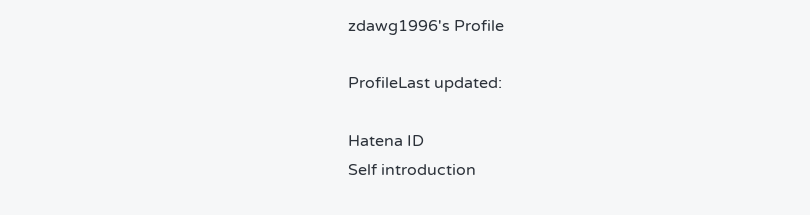zdawg1996's Profile

ProfileLast updated:

Hatena ID
Self introduction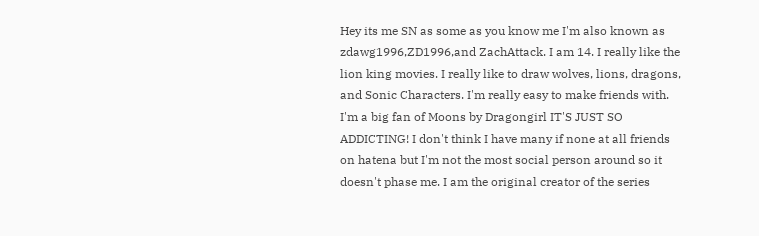Hey its me SN as some as you know me I'm also known as zdawg1996,ZD1996,and ZachAttack. I am 14. I really like the lion king movies. I really like to draw wolves, lions, dragons, and Sonic Characters. I'm really easy to make friends with. I'm a big fan of Moons by Dragongirl IT'S JUST SO ADDICTING! I don't think I have many if none at all friends on hatena but I'm not the most social person around so it doesn't phase me. I am the original creator of the series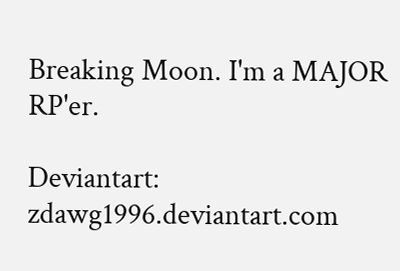Breaking Moon. I'm a MAJOR RP'er.

Deviantart: zdawg1996.deviantart.com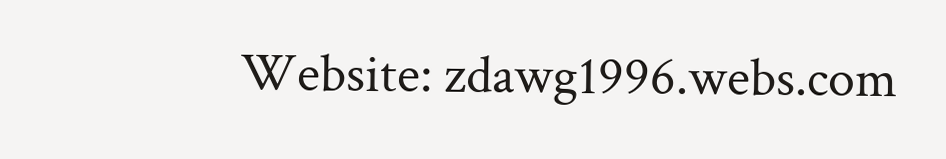Website: zdawg1996.webs.com